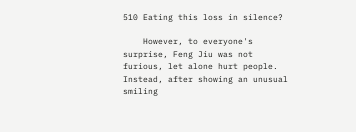510 Eating this loss in silence?

    However, to everyone's surprise, Feng Jiu was not furious, let alone hurt people. Instead, after showing an unusual smiling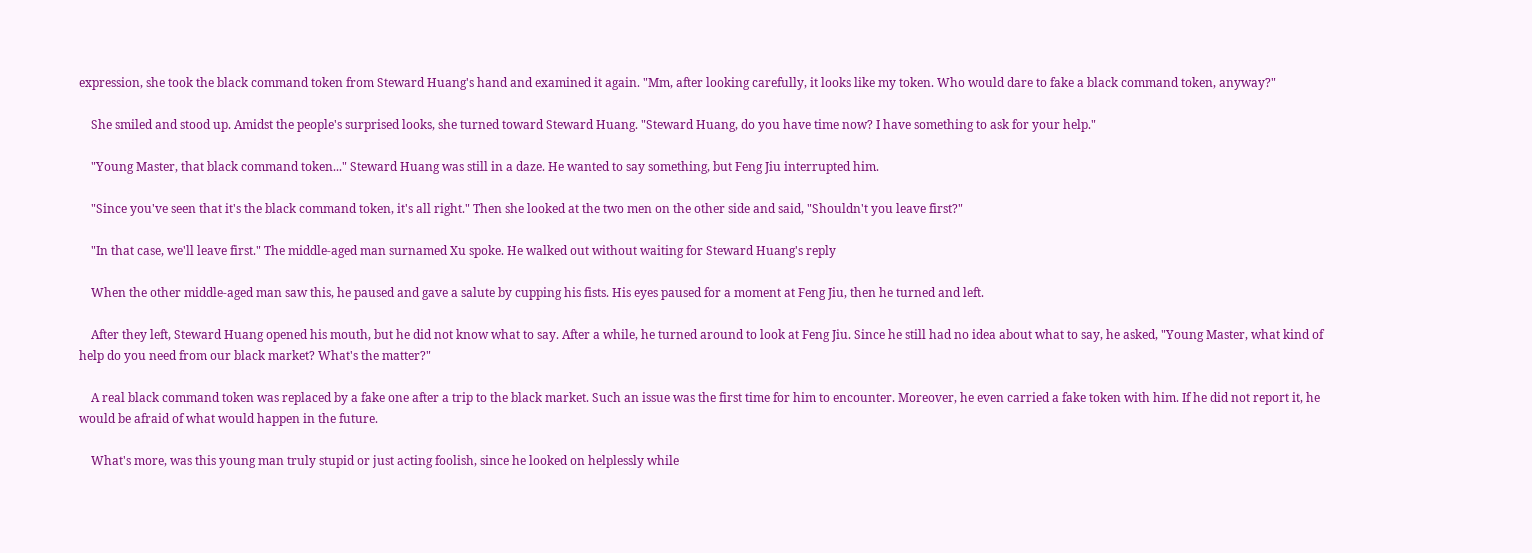expression, she took the black command token from Steward Huang's hand and examined it again. "Mm, after looking carefully, it looks like my token. Who would dare to fake a black command token, anyway?"

    She smiled and stood up. Amidst the people's surprised looks, she turned toward Steward Huang. "Steward Huang, do you have time now? I have something to ask for your help."

    "Young Master, that black command token..." Steward Huang was still in a daze. He wanted to say something, but Feng Jiu interrupted him.

    "Since you've seen that it's the black command token, it's all right." Then she looked at the two men on the other side and said, "Shouldn't you leave first?"

    "In that case, we'll leave first." The middle-aged man surnamed Xu spoke. He walked out without waiting for Steward Huang's reply

    When the other middle-aged man saw this, he paused and gave a salute by cupping his fists. His eyes paused for a moment at Feng Jiu, then he turned and left.

    After they left, Steward Huang opened his mouth, but he did not know what to say. After a while, he turned around to look at Feng Jiu. Since he still had no idea about what to say, he asked, "Young Master, what kind of help do you need from our black market? What's the matter?"

    A real black command token was replaced by a fake one after a trip to the black market. Such an issue was the first time for him to encounter. Moreover, he even carried a fake token with him. If he did not report it, he would be afraid of what would happen in the future.

    What's more, was this young man truly stupid or just acting foolish, since he looked on helplessly while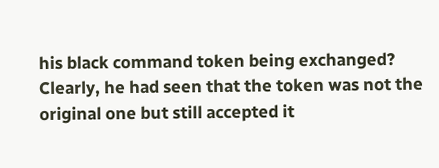his black command token being exchanged? Clearly, he had seen that the token was not the original one but still accepted it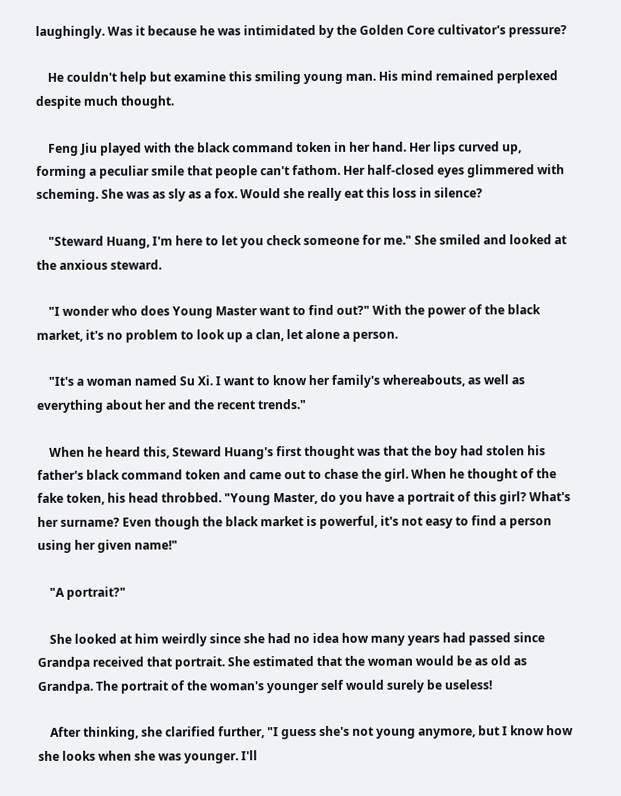laughingly. Was it because he was intimidated by the Golden Core cultivator's pressure?

    He couldn't help but examine this smiling young man. His mind remained perplexed despite much thought.

    Feng Jiu played with the black command token in her hand. Her lips curved up, forming a peculiar smile that people can't fathom. Her half-closed eyes glimmered with scheming. She was as sly as a fox. Would she really eat this loss in silence?

    "Steward Huang, I'm here to let you check someone for me." She smiled and looked at the anxious steward.

    "I wonder who does Young Master want to find out?" With the power of the black market, it's no problem to look up a clan, let alone a person.

    "It's a woman named Su Xi. I want to know her family's whereabouts, as well as everything about her and the recent trends."

    When he heard this, Steward Huang's first thought was that the boy had stolen his father's black command token and came out to chase the girl. When he thought of the fake token, his head throbbed. "Young Master, do you have a portrait of this girl? What's her surname? Even though the black market is powerful, it's not easy to find a person using her given name!"

    "A portrait?"

    She looked at him weirdly since she had no idea how many years had passed since Grandpa received that portrait. She estimated that the woman would be as old as Grandpa. The portrait of the woman's younger self would surely be useless!

    After thinking, she clarified further, "I guess she's not young anymore, but I know how she looks when she was younger. I'll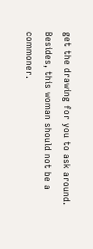get the drawing for you to ask around. Besides, this woman should not be a commoner.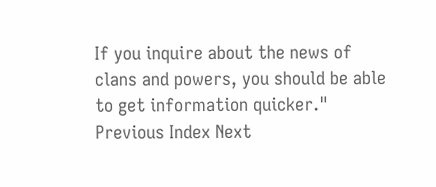If you inquire about the news of clans and powers, you should be able to get information quicker."
Previous Index Next